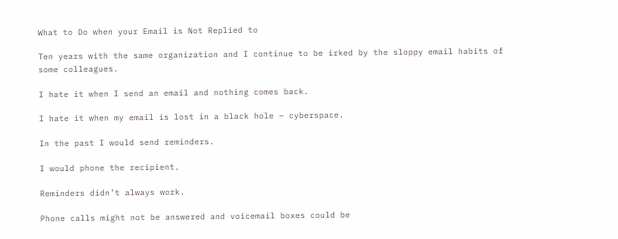What to Do when your Email is Not Replied to

Ten years with the same organization and I continue to be irked by the sloppy email habits of some colleagues.

I hate it when I send an email and nothing comes back.

I hate it when my email is lost in a black hole – cyberspace.

In the past I would send reminders.

I would phone the recipient.

Reminders didn’t always work.

Phone calls might not be answered and voicemail boxes could be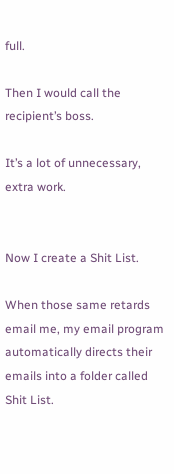full.

Then I would call the recipient’s boss.

It’s a lot of unnecessary, extra work.


Now I create a Shit List.

When those same retards email me, my email program automatically directs their emails into a folder called Shit List.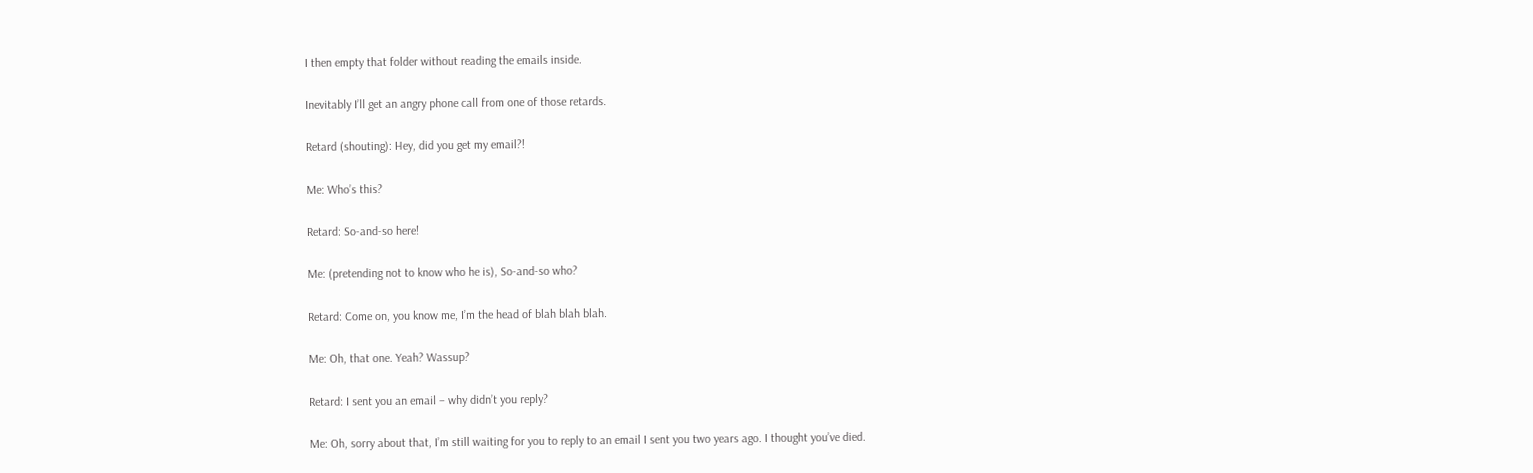I then empty that folder without reading the emails inside.

Inevitably I’ll get an angry phone call from one of those retards.

Retard (shouting): Hey, did you get my email?!

Me: Who’s this?

Retard: So-and-so here!

Me: (pretending not to know who he is), So-and-so who?

Retard: Come on, you know me, I’m the head of blah blah blah.

Me: Oh, that one. Yeah? Wassup?

Retard: I sent you an email – why didn’t you reply?

Me: Oh, sorry about that, I’m still waiting for you to reply to an email I sent you two years ago. I thought you’ve died.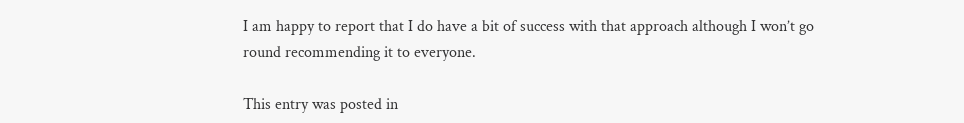I am happy to report that I do have a bit of success with that approach although I won’t go round recommending it to everyone.

This entry was posted in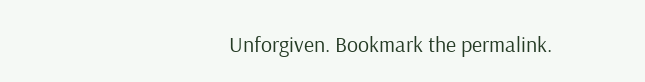Unforgiven. Bookmark the permalink.